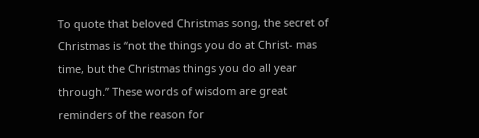To quote that beloved Christmas song, the secret of Christmas is “not the things you do at Christ- mas time, but the Christmas things you do all year through.” These words of wisdom are great reminders of the reason for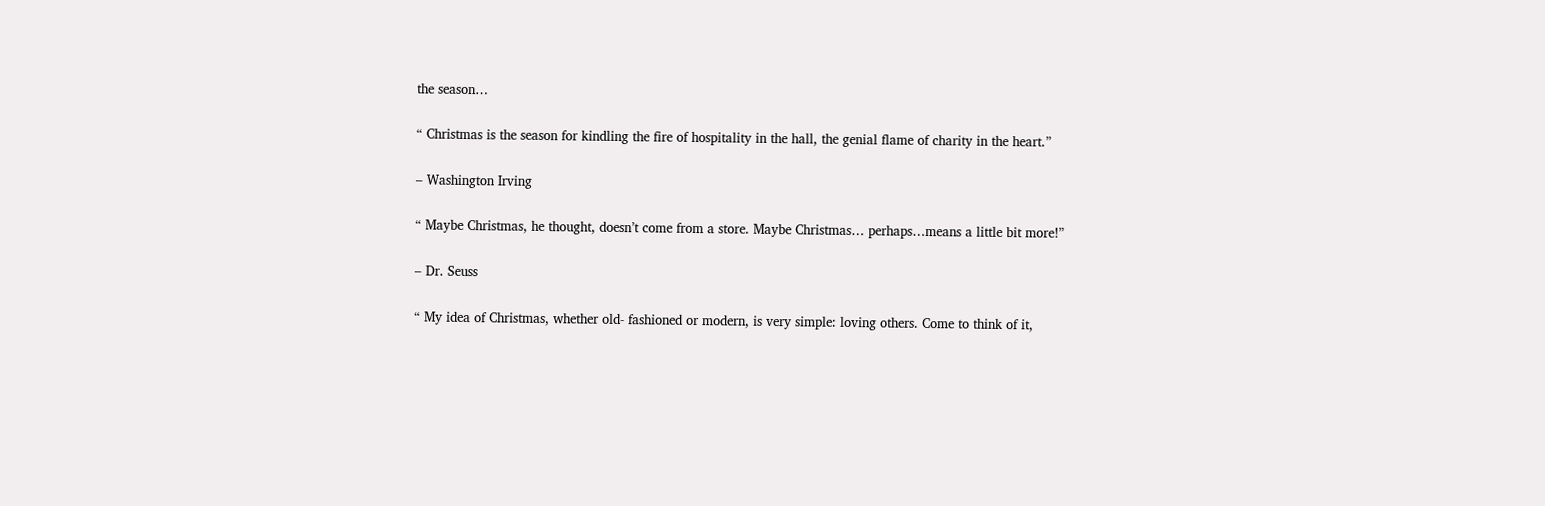the season…

“ Christmas is the season for kindling the fire of hospitality in the hall, the genial flame of charity in the heart.”

– Washington Irving

“ Maybe Christmas, he thought, doesn’t come from a store. Maybe Christmas… perhaps…means a little bit more!”

– Dr. Seuss

“ My idea of Christmas, whether old- fashioned or modern, is very simple: loving others. Come to think of it,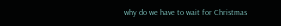why do we have to wait for Christmas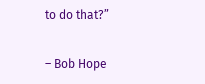to do that?”

– Bob Hope